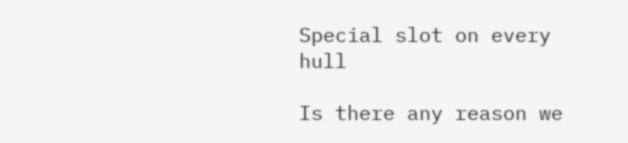Special slot on every hull

Is there any reason we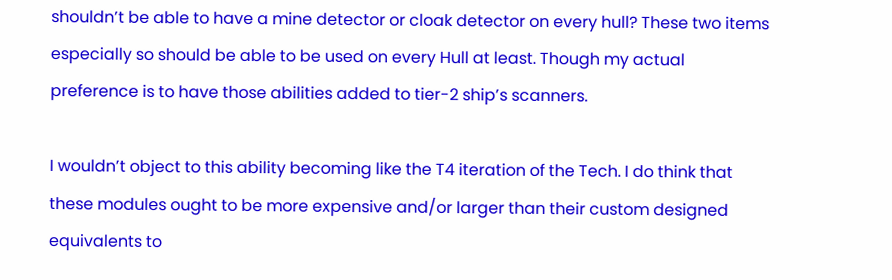shouldn’t be able to have a mine detector or cloak detector on every hull? These two items especially so should be able to be used on every Hull at least. Though my actual preference is to have those abilities added to tier-2 ship’s scanners.

I wouldn’t object to this ability becoming like the T4 iteration of the Tech. I do think that these modules ought to be more expensive and/or larger than their custom designed equivalents to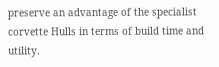preserve an advantage of the specialist corvette Hulls in terms of build time and utility.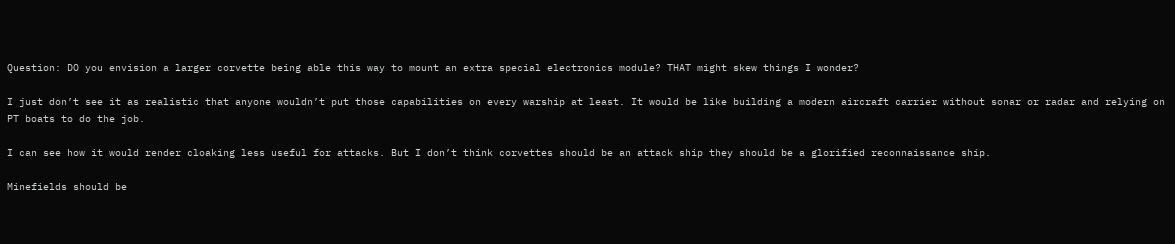Question: DO you envision a larger corvette being able this way to mount an extra special electronics module? THAT might skew things I wonder?

I just don’t see it as realistic that anyone wouldn’t put those capabilities on every warship at least. It would be like building a modern aircraft carrier without sonar or radar and relying on PT boats to do the job.

I can see how it would render cloaking less useful for attacks. But I don’t think corvettes should be an attack ship they should be a glorified reconnaissance ship.

Minefields should be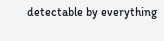detectable by everything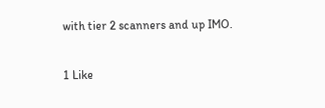with tier 2 scanners and up IMO.

1 Like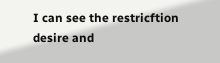I can see the restricftion desire and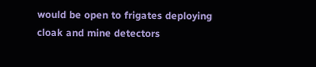would be open to frigates deploying cloak and mine detectors